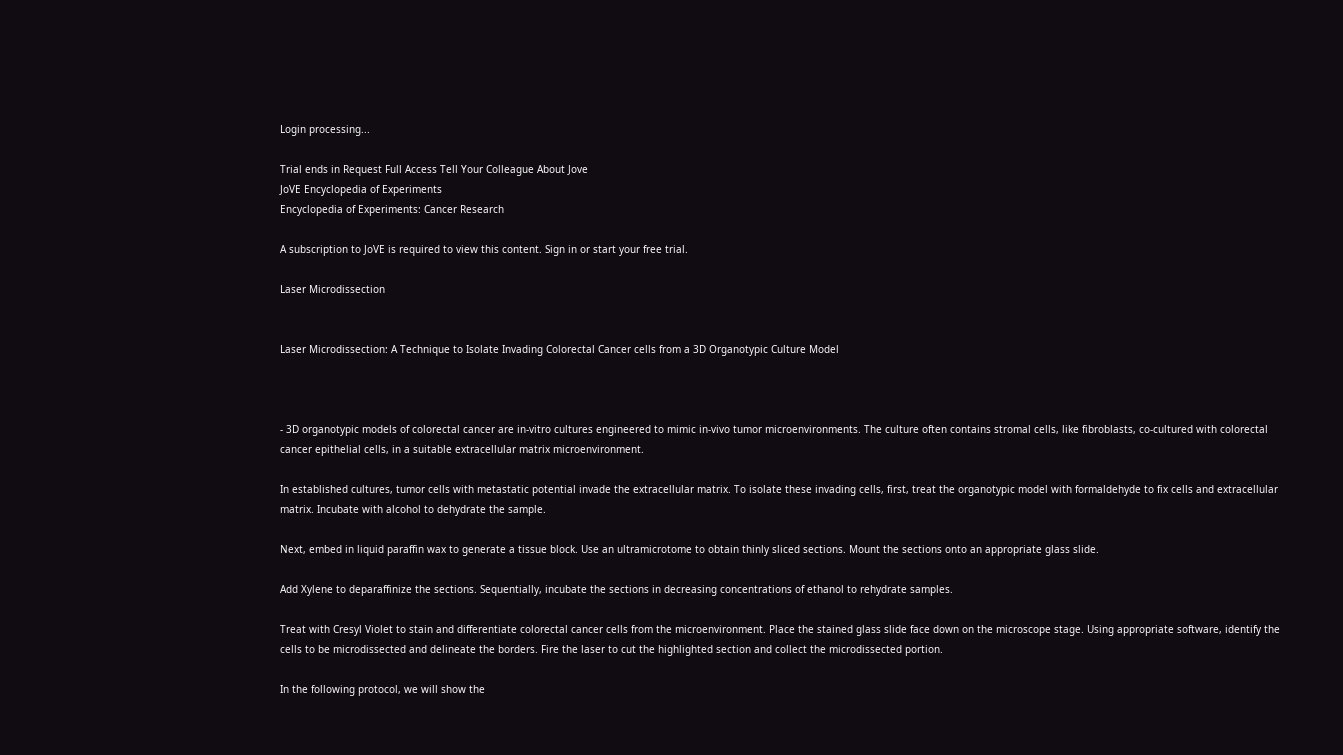Login processing...

Trial ends in Request Full Access Tell Your Colleague About Jove
JoVE Encyclopedia of Experiments
Encyclopedia of Experiments: Cancer Research

A subscription to JoVE is required to view this content. Sign in or start your free trial.

Laser Microdissection


Laser Microdissection: A Technique to Isolate Invading Colorectal Cancer cells from a 3D Organotypic Culture Model



- 3D organotypic models of colorectal cancer are in-vitro cultures engineered to mimic in-vivo tumor microenvironments. The culture often contains stromal cells, like fibroblasts, co-cultured with colorectal cancer epithelial cells, in a suitable extracellular matrix microenvironment.

In established cultures, tumor cells with metastatic potential invade the extracellular matrix. To isolate these invading cells, first, treat the organotypic model with formaldehyde to fix cells and extracellular matrix. Incubate with alcohol to dehydrate the sample.

Next, embed in liquid paraffin wax to generate a tissue block. Use an ultramicrotome to obtain thinly sliced sections. Mount the sections onto an appropriate glass slide.

Add Xylene to deparaffinize the sections. Sequentially, incubate the sections in decreasing concentrations of ethanol to rehydrate samples.

Treat with Cresyl Violet to stain and differentiate colorectal cancer cells from the microenvironment. Place the stained glass slide face down on the microscope stage. Using appropriate software, identify the cells to be microdissected and delineate the borders. Fire the laser to cut the highlighted section and collect the microdissected portion.

In the following protocol, we will show the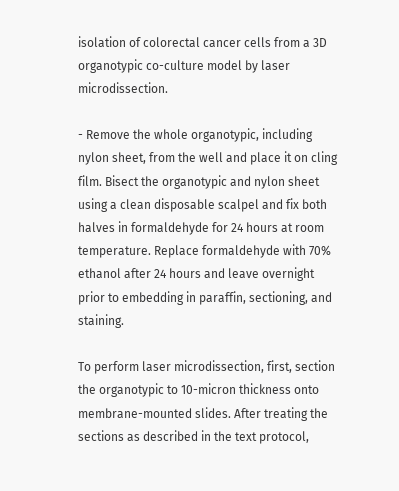isolation of colorectal cancer cells from a 3D organotypic co-culture model by laser microdissection.

- Remove the whole organotypic, including nylon sheet, from the well and place it on cling film. Bisect the organotypic and nylon sheet using a clean disposable scalpel and fix both halves in formaldehyde for 24 hours at room temperature. Replace formaldehyde with 70% ethanol after 24 hours and leave overnight prior to embedding in paraffin, sectioning, and staining.

To perform laser microdissection, first, section the organotypic to 10-micron thickness onto membrane-mounted slides. After treating the sections as described in the text protocol,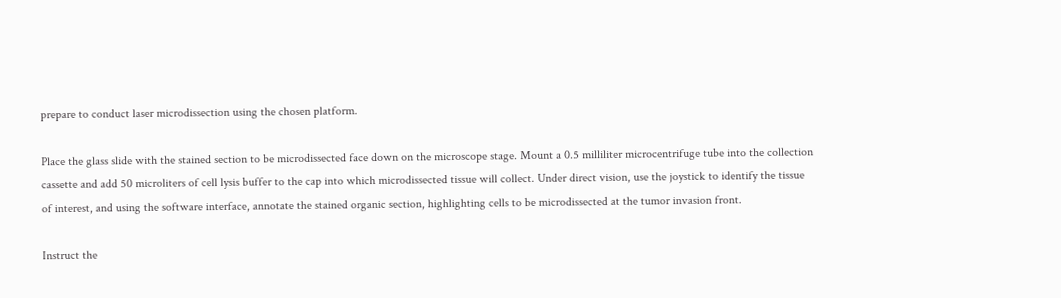prepare to conduct laser microdissection using the chosen platform.

Place the glass slide with the stained section to be microdissected face down on the microscope stage. Mount a 0.5 milliliter microcentrifuge tube into the collection cassette and add 50 microliters of cell lysis buffer to the cap into which microdissected tissue will collect. Under direct vision, use the joystick to identify the tissue of interest, and using the software interface, annotate the stained organic section, highlighting cells to be microdissected at the tumor invasion front.

Instruct the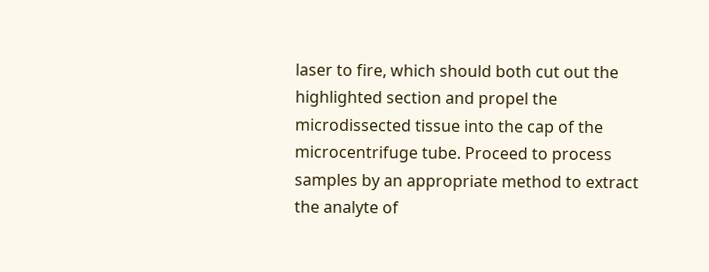laser to fire, which should both cut out the highlighted section and propel the microdissected tissue into the cap of the microcentrifuge tube. Proceed to process samples by an appropriate method to extract the analyte of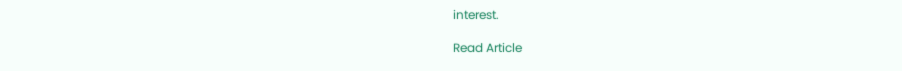interest.

Read Article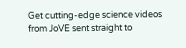Get cutting-edge science videos from JoVE sent straight to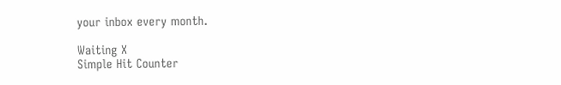your inbox every month.

Waiting X
Simple Hit Counter